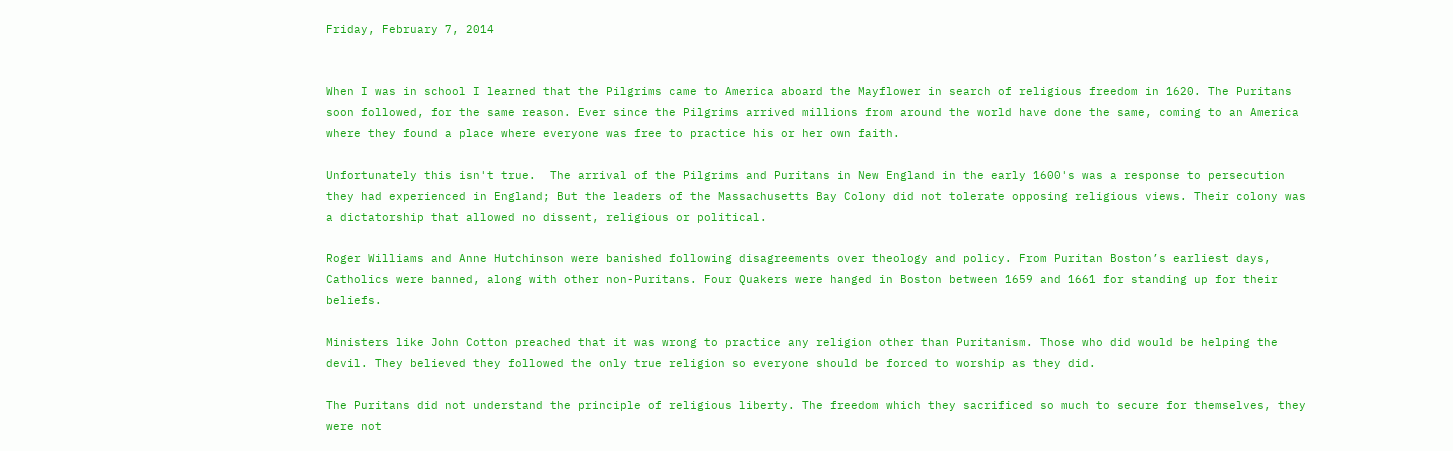Friday, February 7, 2014


When I was in school I learned that the Pilgrims came to America aboard the Mayflower in search of religious freedom in 1620. The Puritans soon followed, for the same reason. Ever since the Pilgrims arrived millions from around the world have done the same, coming to an America where they found a place where everyone was free to practice his or her own faith.

Unfortunately this isn't true.  The arrival of the Pilgrims and Puritans in New England in the early 1600's was a response to persecution they had experienced in England; But the leaders of the Massachusetts Bay Colony did not tolerate opposing religious views. Their colony was a dictatorship that allowed no dissent, religious or political.

Roger Williams and Anne Hutchinson were banished following disagreements over theology and policy. From Puritan Boston’s earliest days, Catholics were banned, along with other non-Puritans. Four Quakers were hanged in Boston between 1659 and 1661 for standing up for their beliefs.

Ministers like John Cotton preached that it was wrong to practice any religion other than Puritanism. Those who did would be helping the devil. They believed they followed the only true religion so everyone should be forced to worship as they did.

The Puritans did not understand the principle of religious liberty. The freedom which they sacrificed so much to secure for themselves, they were not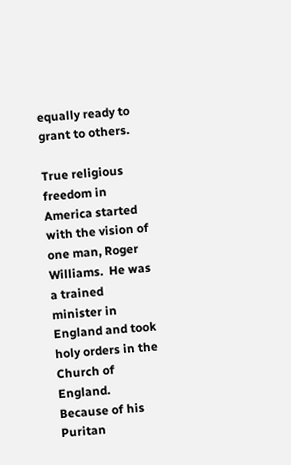equally ready to grant to others.

True religious freedom in America started with the vision of one man, Roger Williams.  He was a trained minister in England and took holy orders in the Church of England.  Because of his Puritan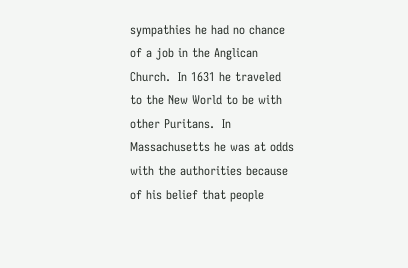sympathies he had no chance of a job in the Anglican Church.  In 1631 he traveled to the New World to be with other Puritans.  In Massachusetts he was at odds with the authorities because of his belief that people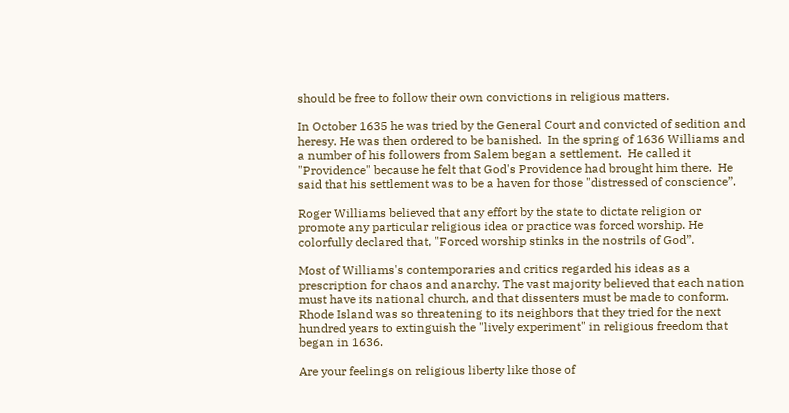should be free to follow their own convictions in religious matters.

In October 1635 he was tried by the General Court and convicted of sedition and heresy. He was then ordered to be banished.  In the spring of 1636 Williams and a number of his followers from Salem began a settlement.  He called it "Providence" because he felt that God's Providence had brought him there.  He said that his settlement was to be a haven for those "distressed of conscience”.

Roger Williams believed that any effort by the state to dictate religion or promote any particular religious idea or practice was forced worship. He colorfully declared that, "Forced worship stinks in the nostrils of God”.

Most of Williams's contemporaries and critics regarded his ideas as a prescription for chaos and anarchy. The vast majority believed that each nation must have its national church, and that dissenters must be made to conform. Rhode Island was so threatening to its neighbors that they tried for the next hundred years to extinguish the "lively experiment" in religious freedom that began in 1636.

Are your feelings on religious liberty like those of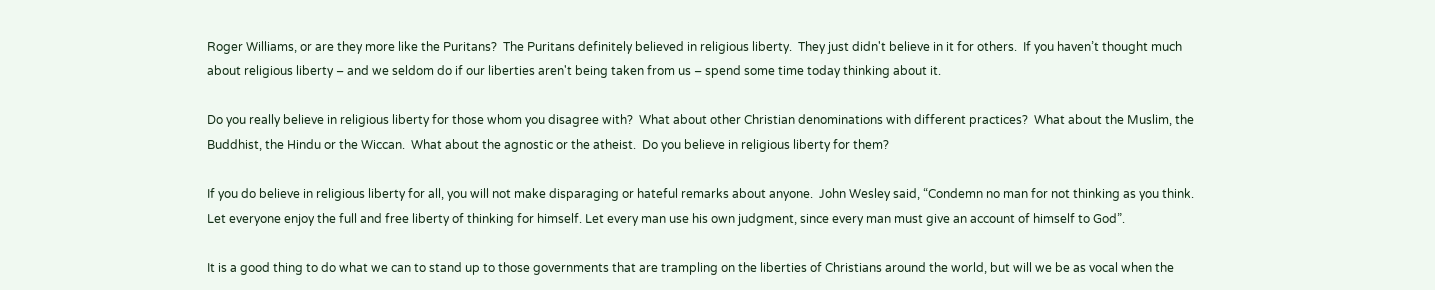Roger Williams, or are they more like the Puritans?  The Puritans definitely believed in religious liberty.  They just didn't believe in it for others.  If you haven’t thought much about religious liberty – and we seldom do if our liberties aren't being taken from us – spend some time today thinking about it.

Do you really believe in religious liberty for those whom you disagree with?  What about other Christian denominations with different practices?  What about the Muslim, the Buddhist, the Hindu or the Wiccan.  What about the agnostic or the atheist.  Do you believe in religious liberty for them?

If you do believe in religious liberty for all, you will not make disparaging or hateful remarks about anyone.  John Wesley said, “Condemn no man for not thinking as you think. Let everyone enjoy the full and free liberty of thinking for himself. Let every man use his own judgment, since every man must give an account of himself to God”.

It is a good thing to do what we can to stand up to those governments that are trampling on the liberties of Christians around the world, but will we be as vocal when the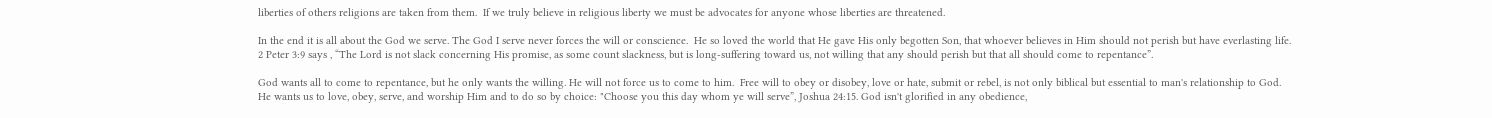liberties of others religions are taken from them.  If we truly believe in religious liberty we must be advocates for anyone whose liberties are threatened.

In the end it is all about the God we serve. The God I serve never forces the will or conscience.  He so loved the world that He gave His only begotten Son, that whoever believes in Him should not perish but have everlasting life.  2 Peter 3:9 says , “The Lord is not slack concerning His promise, as some count slackness, but is long-suffering toward us, not willing that any should perish but that all should come to repentance”.

God wants all to come to repentance, but he only wants the willing. He will not force us to come to him.  Free will to obey or disobey, love or hate, submit or rebel, is not only biblical but essential to man's relationship to God.  He wants us to love, obey, serve, and worship Him and to do so by choice: "Choose you this day whom ye will serve”, Joshua 24:15. God isn't glorified in any obedience,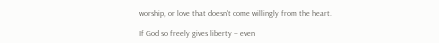worship, or love that doesn't come willingly from the heart.

If God so freely gives liberty – even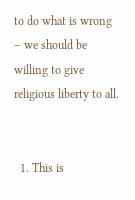to do what is wrong – we should be willing to give religious liberty to all.


  1. This is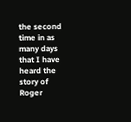the second time in as many days that I have heard the story of Roger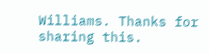Williams. Thanks for sharing this.